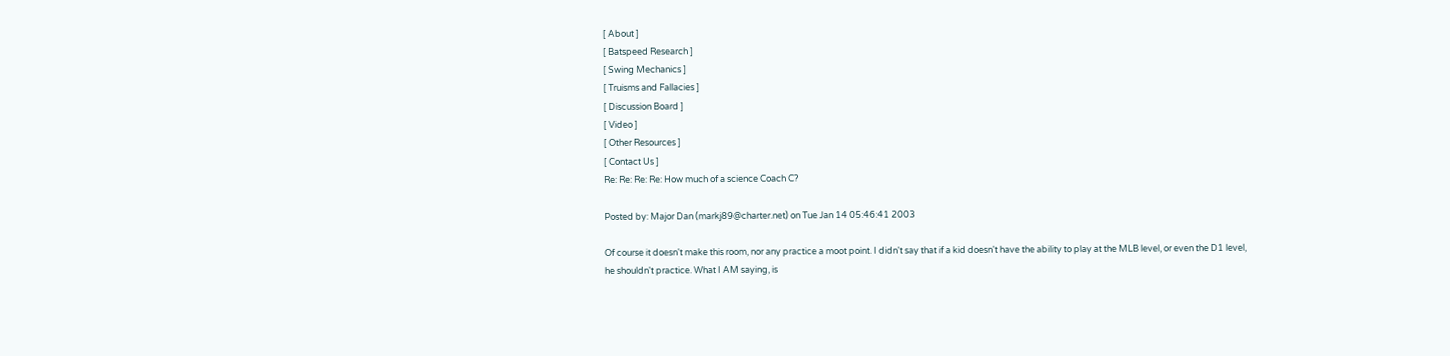[ About ]
[ Batspeed Research ]
[ Swing Mechanics ]
[ Truisms and Fallacies ]
[ Discussion Board ]
[ Video ]
[ Other Resources ]
[ Contact Us ]
Re: Re: Re: Re: How much of a science Coach C?

Posted by: Major Dan (markj89@charter.net) on Tue Jan 14 05:46:41 2003

Of course it doesn't make this room, nor any practice a moot point. I didn't say that if a kid doesn't have the ability to play at the MLB level, or even the D1 level, he shouldn't practice. What I AM saying, is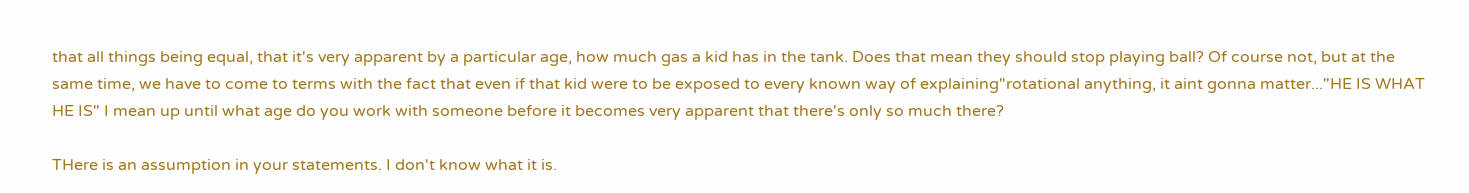that all things being equal, that it's very apparent by a particular age, how much gas a kid has in the tank. Does that mean they should stop playing ball? Of course not, but at the same time, we have to come to terms with the fact that even if that kid were to be exposed to every known way of explaining"rotational anything, it aint gonna matter..."HE IS WHAT HE IS" I mean up until what age do you work with someone before it becomes very apparent that there's only so much there?

THere is an assumption in your statements. I don't know what it is.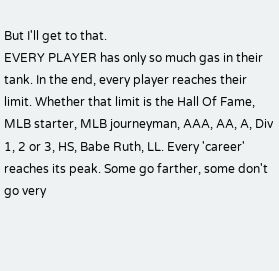But I'll get to that.
EVERY PLAYER has only so much gas in their tank. In the end, every player reaches their limit. Whether that limit is the Hall Of Fame, MLB starter, MLB journeyman, AAA, AA, A, Div 1, 2 or 3, HS, Babe Ruth, LL. Every 'career' reaches its peak. Some go farther, some don't go very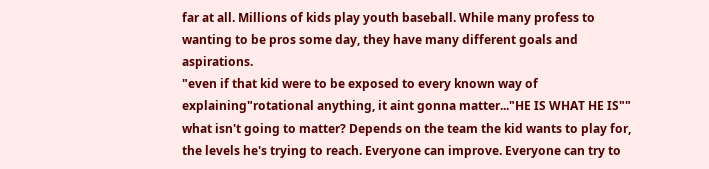far at all. Millions of kids play youth baseball. While many profess to wanting to be pros some day, they have many different goals and aspirations.
"even if that kid were to be exposed to every known way of explaining"rotational anything, it aint gonna matter..."HE IS WHAT HE IS"" what isn't going to matter? Depends on the team the kid wants to play for, the levels he's trying to reach. Everyone can improve. Everyone can try to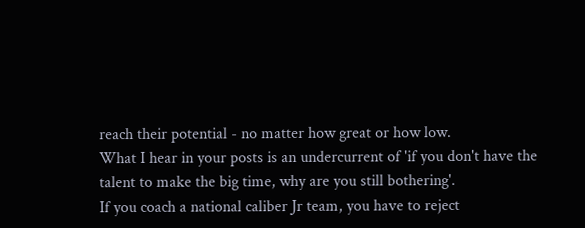reach their potential - no matter how great or how low.
What I hear in your posts is an undercurrent of 'if you don't have the talent to make the big time, why are you still bothering'.
If you coach a national caliber Jr team, you have to reject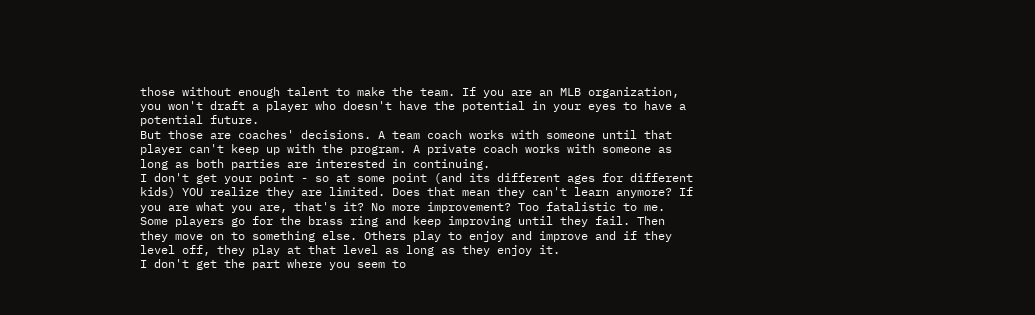those without enough talent to make the team. If you are an MLB organization, you won't draft a player who doesn't have the potential in your eyes to have a potential future.
But those are coaches' decisions. A team coach works with someone until that player can't keep up with the program. A private coach works with someone as long as both parties are interested in continuing.
I don't get your point - so at some point (and its different ages for different kids) YOU realize they are limited. Does that mean they can't learn anymore? If you are what you are, that's it? No more improvement? Too fatalistic to me.
Some players go for the brass ring and keep improving until they fail. Then they move on to something else. Others play to enjoy and improve and if they level off, they play at that level as long as they enjoy it.
I don't get the part where you seem to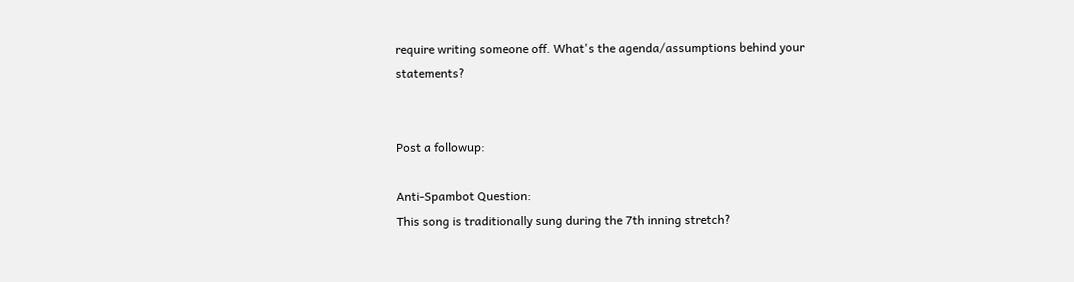require writing someone off. What's the agenda/assumptions behind your statements?


Post a followup:

Anti-Spambot Question:
This song is traditionally sung during the 7th inning stretch?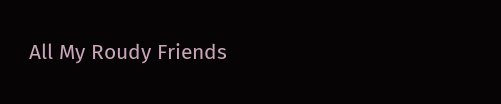All My Roudy Friends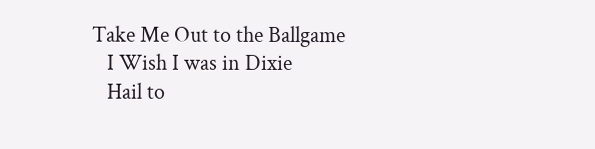Take Me Out to the Ballgame
   I Wish I was in Dixie
   Hail to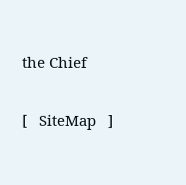the Chief

[   SiteMap   ]